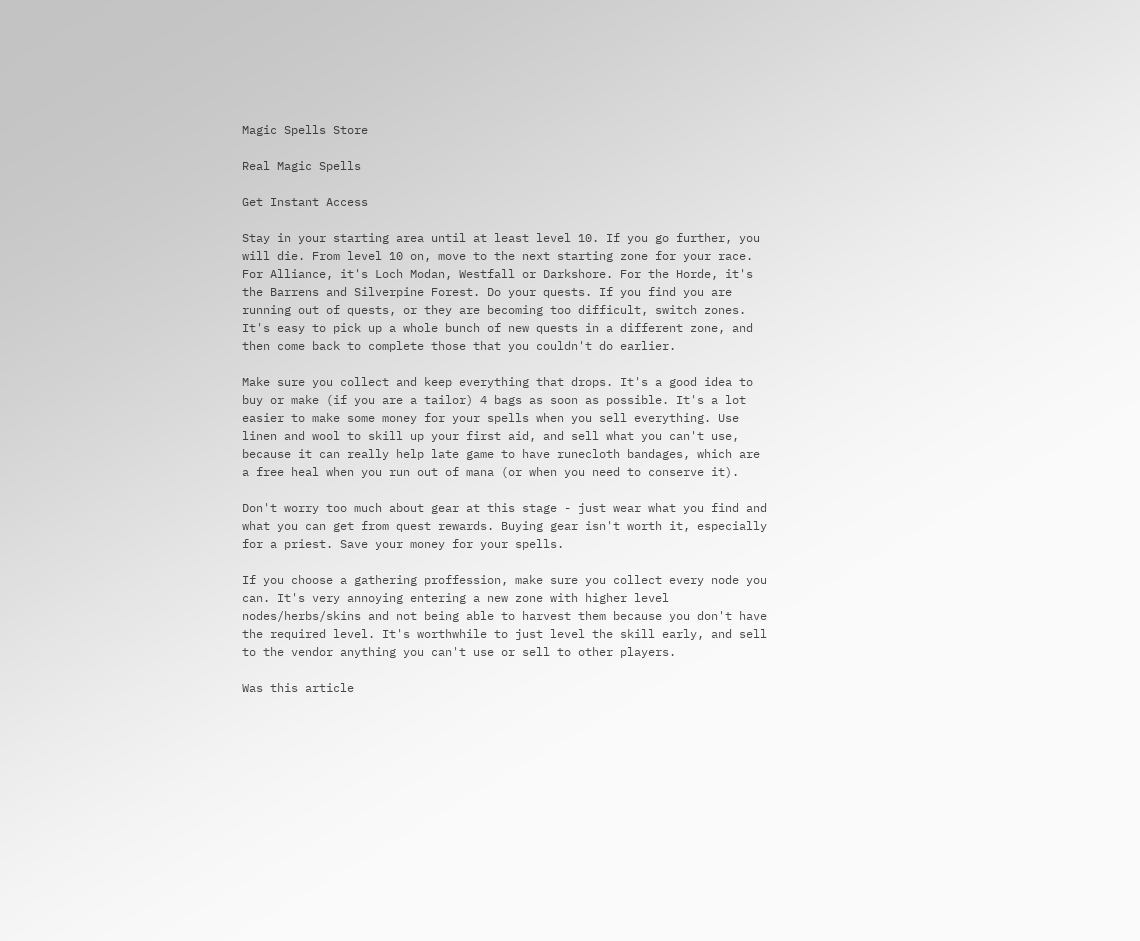Magic Spells Store

Real Magic Spells

Get Instant Access

Stay in your starting area until at least level 10. If you go further, you will die. From level 10 on, move to the next starting zone for your race. For Alliance, it's Loch Modan, Westfall or Darkshore. For the Horde, it's the Barrens and Silverpine Forest. Do your quests. If you find you are running out of quests, or they are becoming too difficult, switch zones. It's easy to pick up a whole bunch of new quests in a different zone, and then come back to complete those that you couldn't do earlier.

Make sure you collect and keep everything that drops. It's a good idea to buy or make (if you are a tailor) 4 bags as soon as possible. It's a lot easier to make some money for your spells when you sell everything. Use linen and wool to skill up your first aid, and sell what you can't use, because it can really help late game to have runecloth bandages, which are a free heal when you run out of mana (or when you need to conserve it).

Don't worry too much about gear at this stage - just wear what you find and what you can get from quest rewards. Buying gear isn't worth it, especially for a priest. Save your money for your spells.

If you choose a gathering proffession, make sure you collect every node you can. It's very annoying entering a new zone with higher level nodes/herbs/skins and not being able to harvest them because you don't have the required level. It's worthwhile to just level the skill early, and sell to the vendor anything you can't use or sell to other players.

Was this article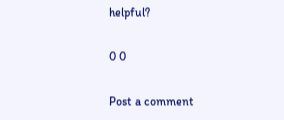helpful?

0 0

Post a comment